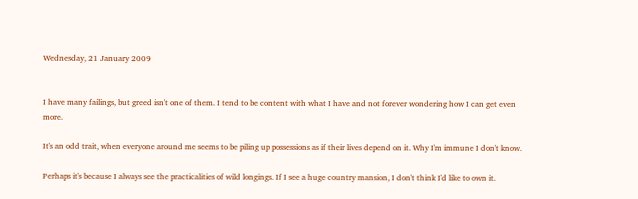Wednesday, 21 January 2009


I have many failings, but greed isn't one of them. I tend to be content with what I have and not forever wondering how I can get even more.

It's an odd trait, when everyone around me seems to be piling up possessions as if their lives depend on it. Why I'm immune I don't know.

Perhaps it's because I always see the practicalities of wild longings. If I see a huge country mansion, I don't think I'd like to own it.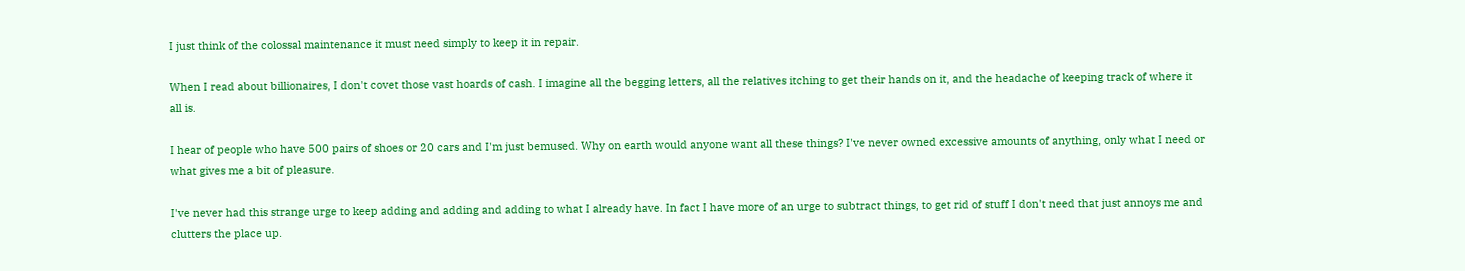I just think of the colossal maintenance it must need simply to keep it in repair.

When I read about billionaires, I don't covet those vast hoards of cash. I imagine all the begging letters, all the relatives itching to get their hands on it, and the headache of keeping track of where it all is.

I hear of people who have 500 pairs of shoes or 20 cars and I'm just bemused. Why on earth would anyone want all these things? I've never owned excessive amounts of anything, only what I need or what gives me a bit of pleasure.

I've never had this strange urge to keep adding and adding and adding to what I already have. In fact I have more of an urge to subtract things, to get rid of stuff I don't need that just annoys me and clutters the place up.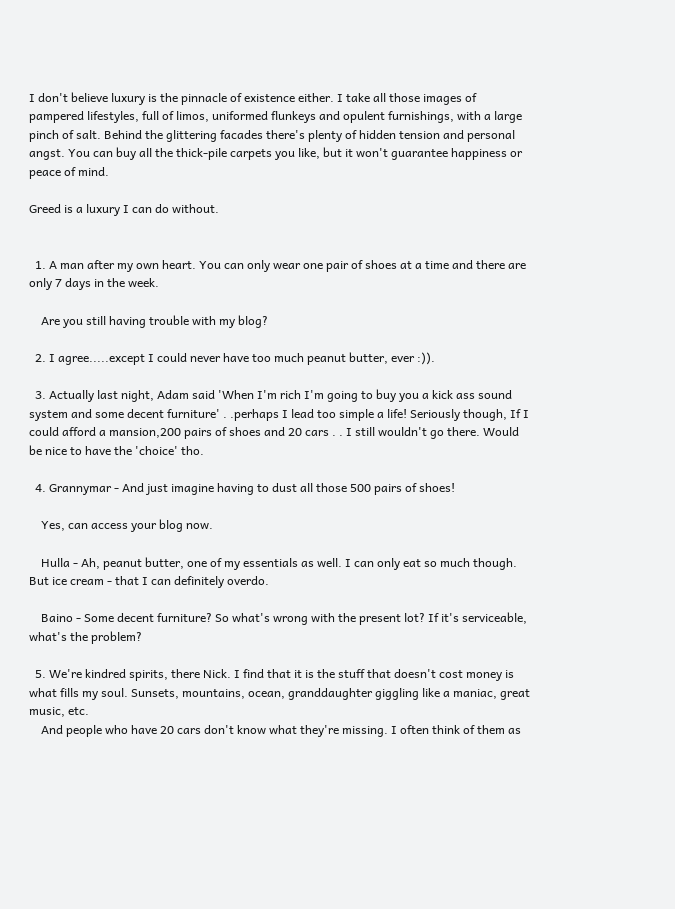I don't believe luxury is the pinnacle of existence either. I take all those images of pampered lifestyles, full of limos, uniformed flunkeys and opulent furnishings, with a large pinch of salt. Behind the glittering facades there's plenty of hidden tension and personal angst. You can buy all the thick-pile carpets you like, but it won't guarantee happiness or peace of mind.

Greed is a luxury I can do without.


  1. A man after my own heart. You can only wear one pair of shoes at a time and there are only 7 days in the week.

    Are you still having trouble with my blog?

  2. I agree.....except I could never have too much peanut butter, ever :)).

  3. Actually last night, Adam said 'When I'm rich I'm going to buy you a kick ass sound system and some decent furniture' . .perhaps I lead too simple a life! Seriously though, If I could afford a mansion,200 pairs of shoes and 20 cars . . I still wouldn't go there. Would be nice to have the 'choice' tho.

  4. Grannymar - And just imagine having to dust all those 500 pairs of shoes!

    Yes, can access your blog now.

    Hulla - Ah, peanut butter, one of my essentials as well. I can only eat so much though. But ice cream - that I can definitely overdo.

    Baino - Some decent furniture? So what's wrong with the present lot? If it's serviceable, what's the problem?

  5. We're kindred spirits, there Nick. I find that it is the stuff that doesn't cost money is what fills my soul. Sunsets, mountains, ocean, granddaughter giggling like a maniac, great music, etc.
    And people who have 20 cars don't know what they're missing. I often think of them as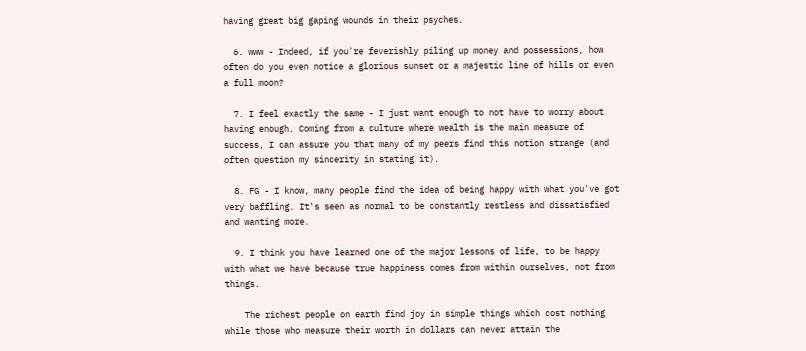having great big gaping wounds in their psyches.

  6. www - Indeed, if you're feverishly piling up money and possessions, how often do you even notice a glorious sunset or a majestic line of hills or even a full moon?

  7. I feel exactly the same - I just want enough to not have to worry about having enough. Coming from a culture where wealth is the main measure of success, I can assure you that many of my peers find this notion strange (and often question my sincerity in stating it).

  8. FG - I know, many people find the idea of being happy with what you've got very baffling. It's seen as normal to be constantly restless and dissatisfied and wanting more.

  9. I think you have learned one of the major lessons of life, to be happy with what we have because true happiness comes from within ourselves, not from things.

    The richest people on earth find joy in simple things which cost nothing while those who measure their worth in dollars can never attain the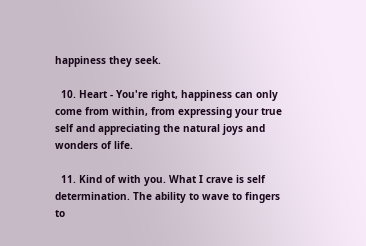happiness they seek.

  10. Heart - You're right, happiness can only come from within, from expressing your true self and appreciating the natural joys and wonders of life.

  11. Kind of with you. What I crave is self determination. The ability to wave to fingers to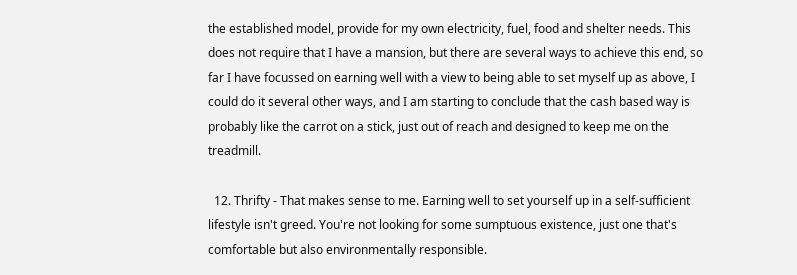the established model, provide for my own electricity, fuel, food and shelter needs. This does not require that I have a mansion, but there are several ways to achieve this end, so far I have focussed on earning well with a view to being able to set myself up as above, I could do it several other ways, and I am starting to conclude that the cash based way is probably like the carrot on a stick, just out of reach and designed to keep me on the treadmill.

  12. Thrifty - That makes sense to me. Earning well to set yourself up in a self-sufficient lifestyle isn't greed. You're not looking for some sumptuous existence, just one that's comfortable but also environmentally responsible.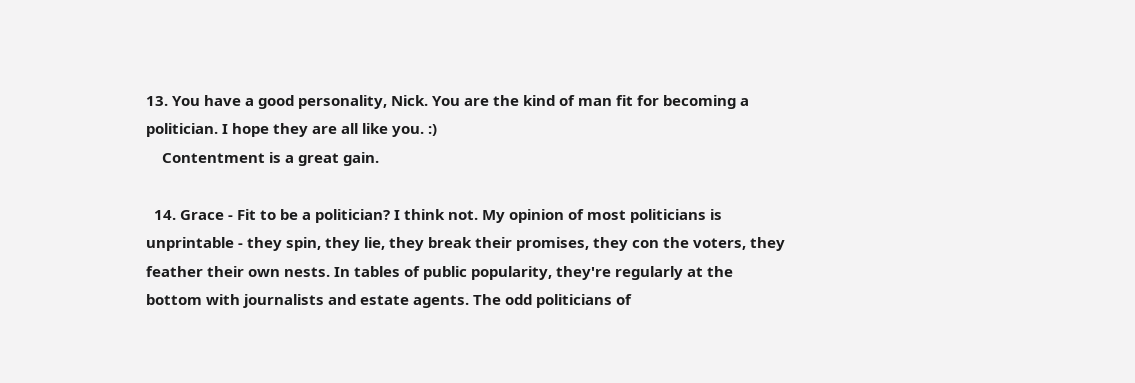13. You have a good personality, Nick. You are the kind of man fit for becoming a politician. I hope they are all like you. :)
    Contentment is a great gain.

  14. Grace - Fit to be a politician? I think not. My opinion of most politicians is unprintable - they spin, they lie, they break their promises, they con the voters, they feather their own nests. In tables of public popularity, they're regularly at the bottom with journalists and estate agents. The odd politicians of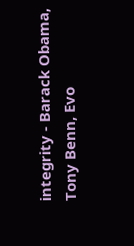integrity - Barack Obama, Tony Benn, Evo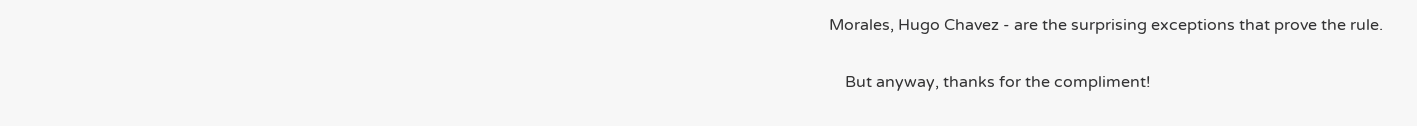Morales, Hugo Chavez - are the surprising exceptions that prove the rule.

    But anyway, thanks for the compliment!